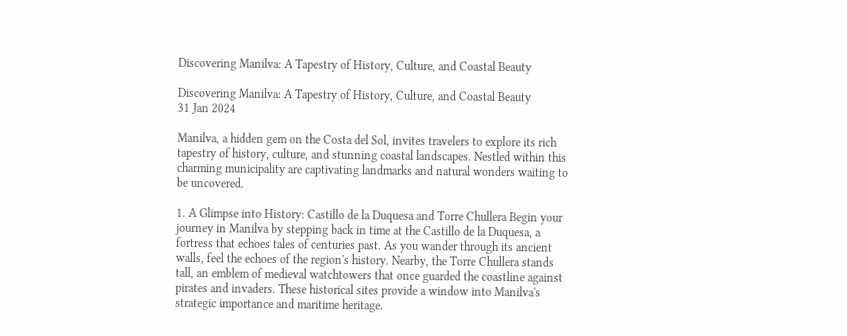Discovering Manilva: A Tapestry of History, Culture, and Coastal Beauty

Discovering Manilva: A Tapestry of History, Culture, and Coastal Beauty
31 Jan 2024

Manilva, a hidden gem on the Costa del Sol, invites travelers to explore its rich tapestry of history, culture, and stunning coastal landscapes. Nestled within this charming municipality are captivating landmarks and natural wonders waiting to be uncovered.

1. A Glimpse into History: Castillo de la Duquesa and Torre Chullera Begin your journey in Manilva by stepping back in time at the Castillo de la Duquesa, a fortress that echoes tales of centuries past. As you wander through its ancient walls, feel the echoes of the region's history. Nearby, the Torre Chullera stands tall, an emblem of medieval watchtowers that once guarded the coastline against pirates and invaders. These historical sites provide a window into Manilva's strategic importance and maritime heritage.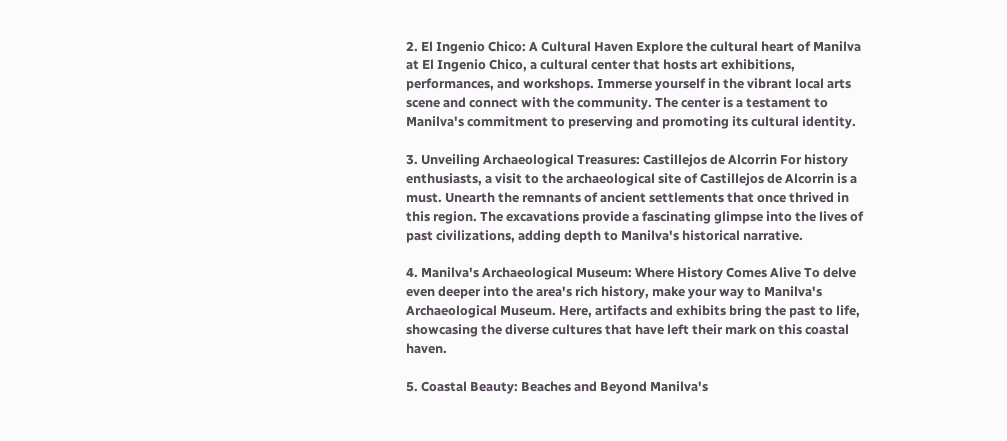2. El Ingenio Chico: A Cultural Haven Explore the cultural heart of Manilva at El Ingenio Chico, a cultural center that hosts art exhibitions, performances, and workshops. Immerse yourself in the vibrant local arts scene and connect with the community. The center is a testament to Manilva's commitment to preserving and promoting its cultural identity.

3. Unveiling Archaeological Treasures: Castillejos de Alcorrin For history enthusiasts, a visit to the archaeological site of Castillejos de Alcorrin is a must. Unearth the remnants of ancient settlements that once thrived in this region. The excavations provide a fascinating glimpse into the lives of past civilizations, adding depth to Manilva's historical narrative.

4. Manilva's Archaeological Museum: Where History Comes Alive To delve even deeper into the area's rich history, make your way to Manilva's Archaeological Museum. Here, artifacts and exhibits bring the past to life, showcasing the diverse cultures that have left their mark on this coastal haven.

5. Coastal Beauty: Beaches and Beyond Manilva's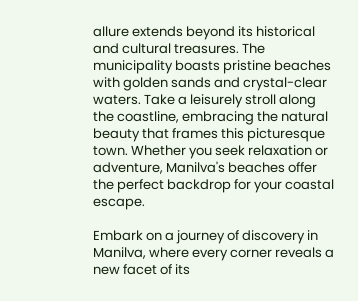allure extends beyond its historical and cultural treasures. The municipality boasts pristine beaches with golden sands and crystal-clear waters. Take a leisurely stroll along the coastline, embracing the natural beauty that frames this picturesque town. Whether you seek relaxation or adventure, Manilva's beaches offer the perfect backdrop for your coastal escape.

Embark on a journey of discovery in Manilva, where every corner reveals a new facet of its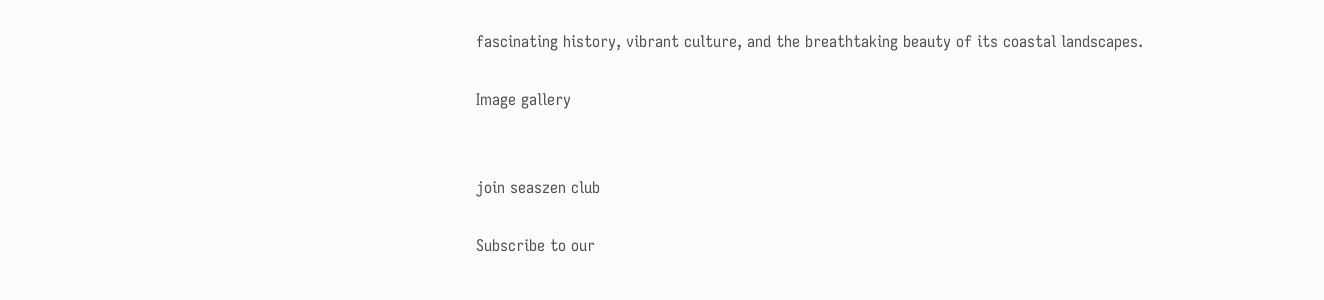fascinating history, vibrant culture, and the breathtaking beauty of its coastal landscapes.

Image gallery


join seaszen club

Subscribe to our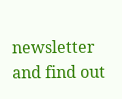newsletter and find out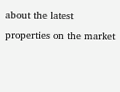about the latest properties on the market